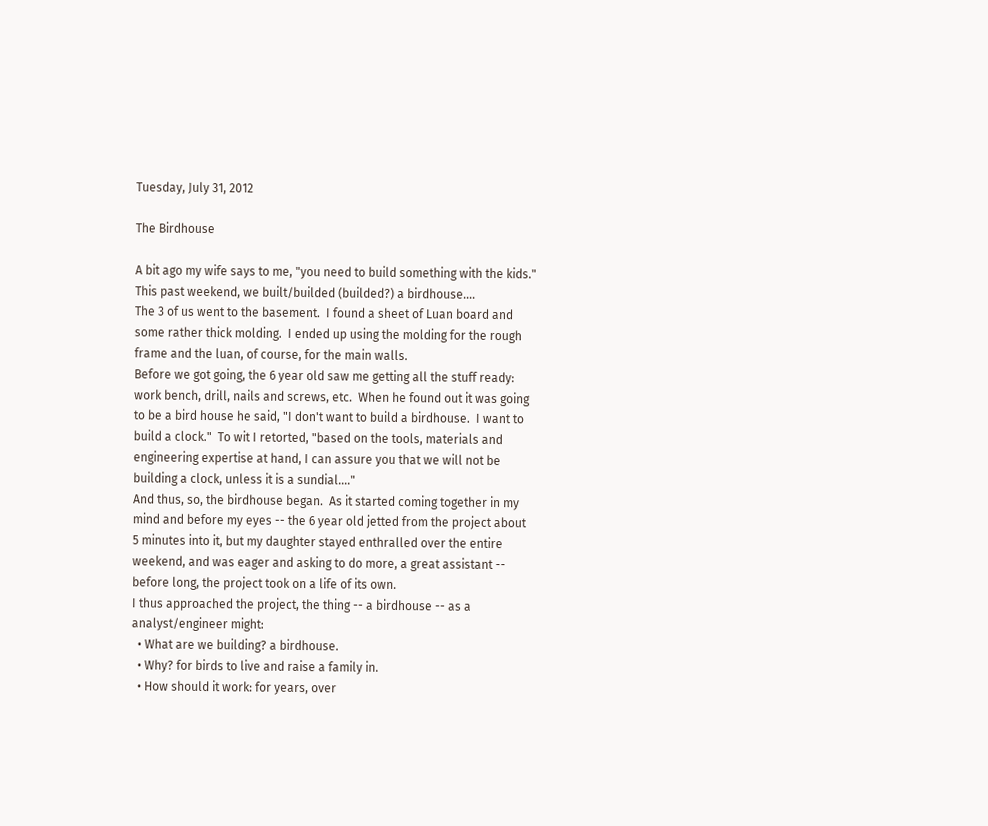Tuesday, July 31, 2012

The Birdhouse

A bit ago my wife says to me, "you need to build something with the kids."  This past weekend, we built/builded (builded?) a birdhouse....
The 3 of us went to the basement.  I found a sheet of Luan board and some rather thick molding.  I ended up using the molding for the rough frame and the luan, of course, for the main walls.
Before we got going, the 6 year old saw me getting all the stuff ready: work bench, drill, nails and screws, etc.  When he found out it was going to be a bird house he said, "I don't want to build a birdhouse.  I want to build a clock."  To wit I retorted, "based on the tools, materials and engineering expertise at hand, I can assure you that we will not be building a clock, unless it is a sundial...."
And thus, so, the birdhouse began.  As it started coming together in my mind and before my eyes -- the 6 year old jetted from the project about 5 minutes into it, but my daughter stayed enthralled over the entire weekend, and was eager and asking to do more, a great assistant -- before long, the project took on a life of its own.
I thus approached the project, the thing -- a birdhouse -- as a analyst/engineer might:
  • What are we building? a birdhouse.
  • Why? for birds to live and raise a family in.
  • How should it work: for years, over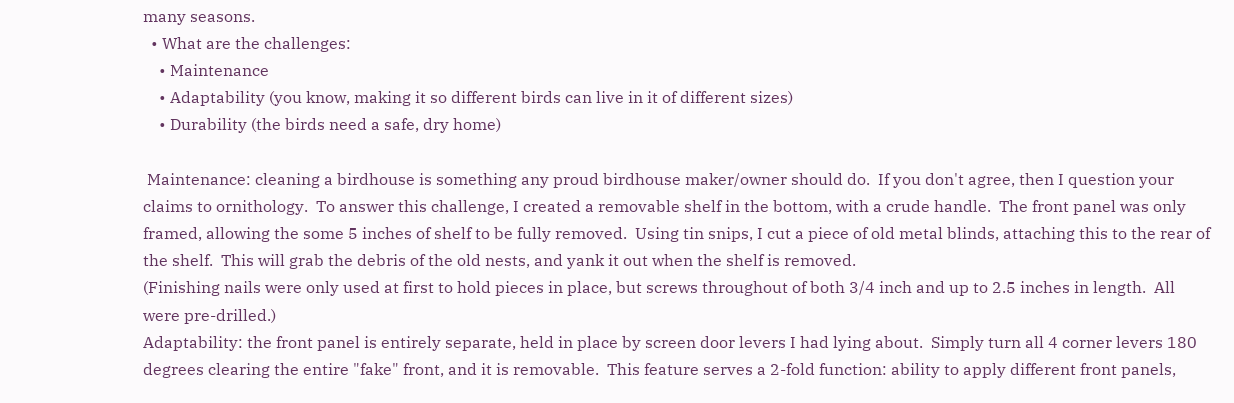many seasons.
  • What are the challenges:
    • Maintenance
    • Adaptability (you know, making it so different birds can live in it of different sizes)
    • Durability (the birds need a safe, dry home)

 Maintenance: cleaning a birdhouse is something any proud birdhouse maker/owner should do.  If you don't agree, then I question your claims to ornithology.  To answer this challenge, I created a removable shelf in the bottom, with a crude handle.  The front panel was only framed, allowing the some 5 inches of shelf to be fully removed.  Using tin snips, I cut a piece of old metal blinds, attaching this to the rear of the shelf.  This will grab the debris of the old nests, and yank it out when the shelf is removed.
(Finishing nails were only used at first to hold pieces in place, but screws throughout of both 3/4 inch and up to 2.5 inches in length.  All were pre-drilled.)
Adaptability: the front panel is entirely separate, held in place by screen door levers I had lying about.  Simply turn all 4 corner levers 180 degrees clearing the entire "fake" front, and it is removable.  This feature serves a 2-fold function: ability to apply different front panels,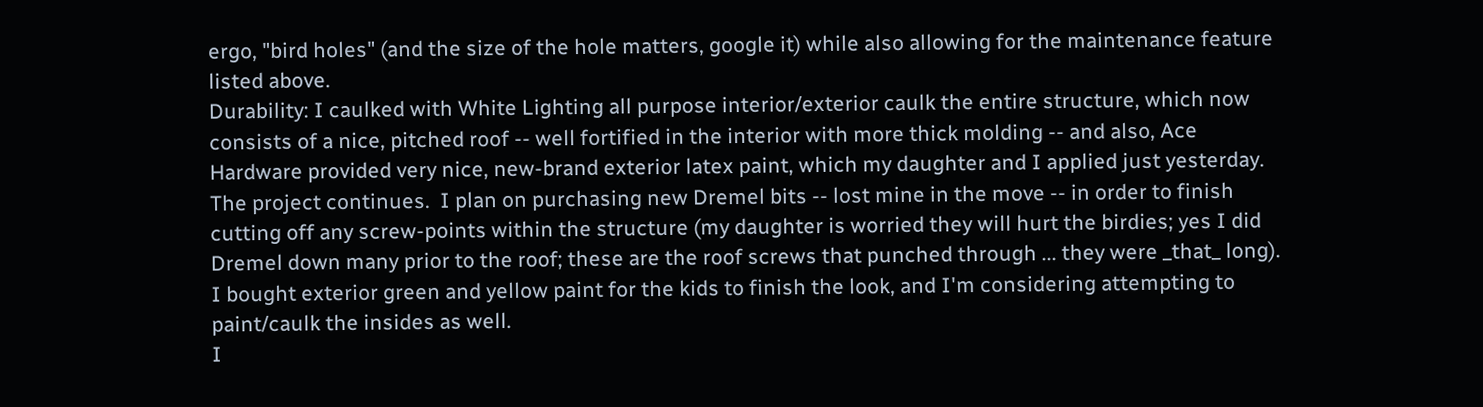ergo, "bird holes" (and the size of the hole matters, google it) while also allowing for the maintenance feature listed above.
Durability: I caulked with White Lighting all purpose interior/exterior caulk the entire structure, which now consists of a nice, pitched roof -- well fortified in the interior with more thick molding -- and also, Ace Hardware provided very nice, new-brand exterior latex paint, which my daughter and I applied just yesterday.
The project continues.  I plan on purchasing new Dremel bits -- lost mine in the move -- in order to finish cutting off any screw-points within the structure (my daughter is worried they will hurt the birdies; yes I did Dremel down many prior to the roof; these are the roof screws that punched through ... they were _that_ long).  I bought exterior green and yellow paint for the kids to finish the look, and I'm considering attempting to paint/caulk the insides as well.
I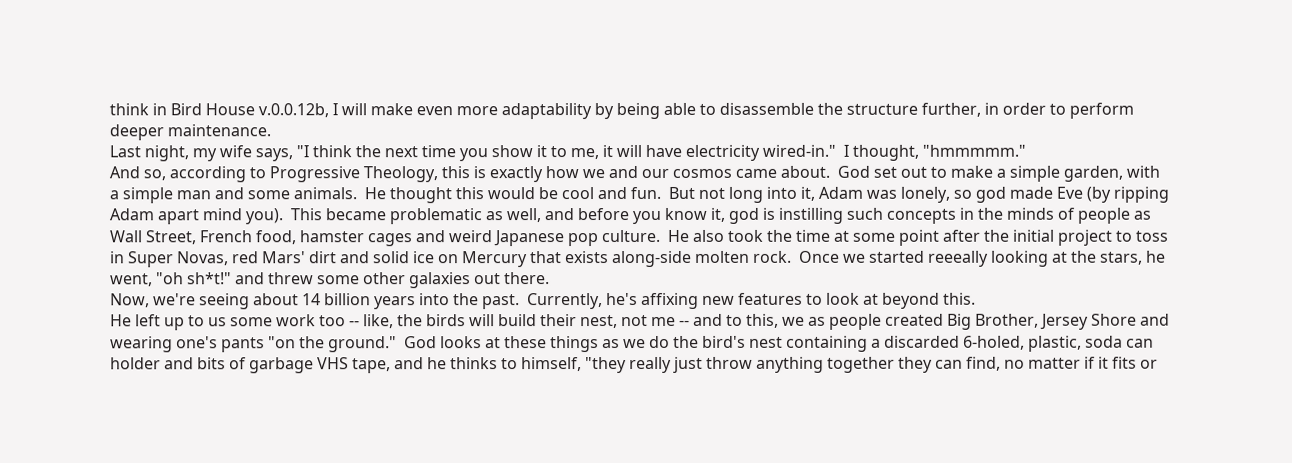think in Bird House v.0.0.12b, I will make even more adaptability by being able to disassemble the structure further, in order to perform deeper maintenance.
Last night, my wife says, "I think the next time you show it to me, it will have electricity wired-in."  I thought, "hmmmmm."
And so, according to Progressive Theology, this is exactly how we and our cosmos came about.  God set out to make a simple garden, with a simple man and some animals.  He thought this would be cool and fun.  But not long into it, Adam was lonely, so god made Eve (by ripping Adam apart mind you).  This became problematic as well, and before you know it, god is instilling such concepts in the minds of people as Wall Street, French food, hamster cages and weird Japanese pop culture.  He also took the time at some point after the initial project to toss in Super Novas, red Mars' dirt and solid ice on Mercury that exists along-side molten rock.  Once we started reeeally looking at the stars, he went, "oh sh*t!" and threw some other galaxies out there.
Now, we're seeing about 14 billion years into the past.  Currently, he's affixing new features to look at beyond this.
He left up to us some work too -- like, the birds will build their nest, not me -- and to this, we as people created Big Brother, Jersey Shore and wearing one's pants "on the ground."  God looks at these things as we do the bird's nest containing a discarded 6-holed, plastic, soda can holder and bits of garbage VHS tape, and he thinks to himself, "they really just throw anything together they can find, no matter if it fits or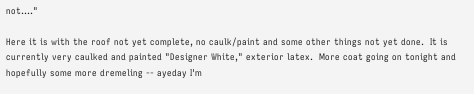not...."

Here it is with the roof not yet complete, no caulk/paint and some other things not yet done.  It is currently very caulked and painted "Designer White," exterior latex.  More coat going on tonight and hopefully some more dremeling -- ayeday I'm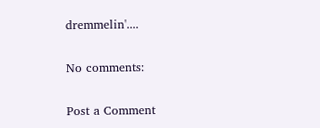dremmelin'....

No comments:

Post a Comment